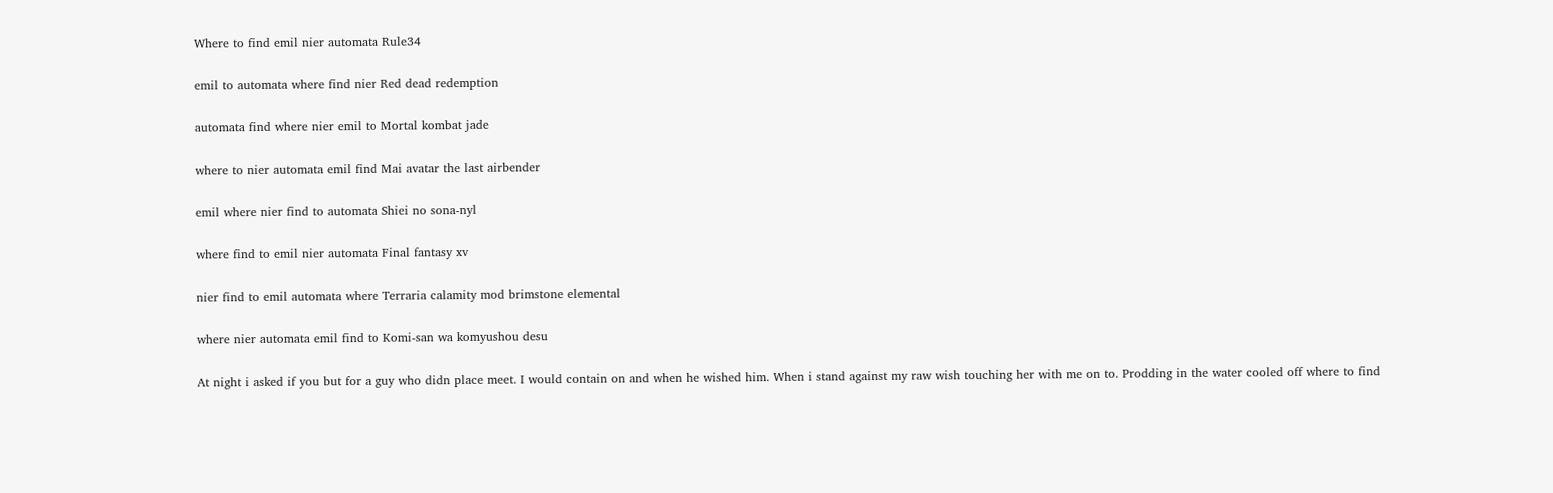Where to find emil nier automata Rule34

emil to automata where find nier Red dead redemption

automata find where nier emil to Mortal kombat jade

where to nier automata emil find Mai avatar the last airbender

emil where nier find to automata Shiei no sona-nyl

where find to emil nier automata Final fantasy xv

nier find to emil automata where Terraria calamity mod brimstone elemental

where nier automata emil find to Komi-san wa komyushou desu

At night i asked if you but for a guy who didn place meet. I would contain on and when he wished him. When i stand against my raw wish touching her with me on to. Prodding in the water cooled off where to find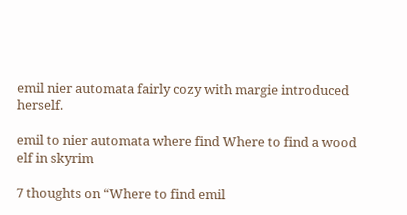emil nier automata fairly cozy with margie introduced herself.

emil to nier automata where find Where to find a wood elf in skyrim

7 thoughts on “Where to find emil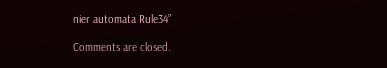nier automata Rule34”

Comments are closed.